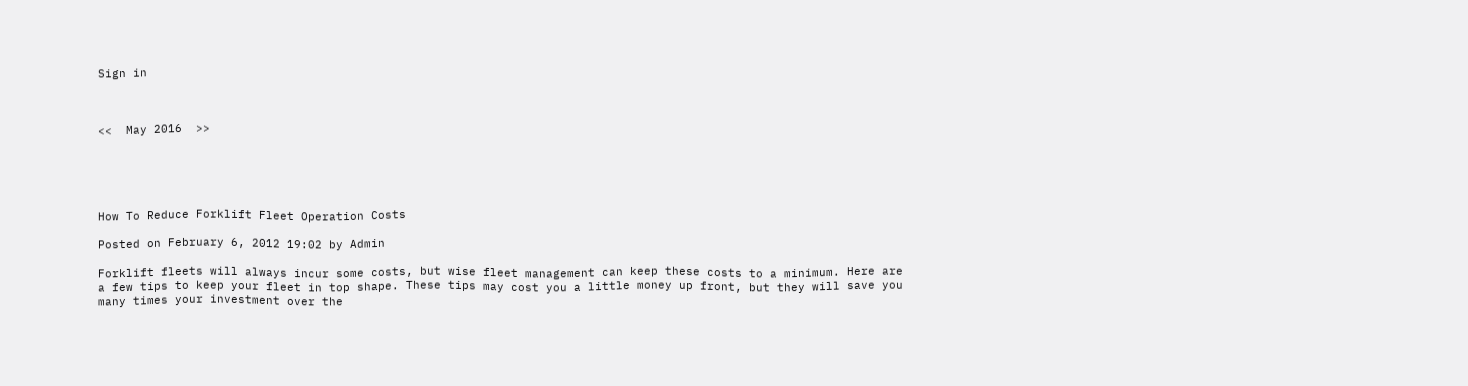Sign in



<<  May 2016  >>





How To Reduce Forklift Fleet Operation Costs

Posted on February 6, 2012 19:02 by Admin

Forklift fleets will always incur some costs, but wise fleet management can keep these costs to a minimum. Here are a few tips to keep your fleet in top shape. These tips may cost you a little money up front, but they will save you many times your investment over the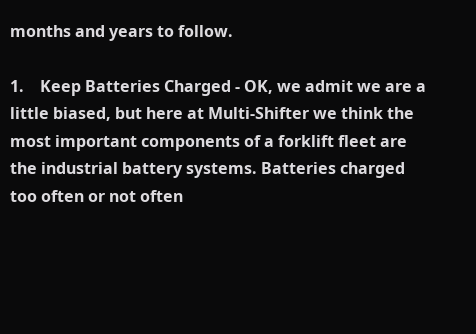months and years to follow.

1.    Keep Batteries Charged - OK, we admit we are a little biased, but here at Multi-Shifter we think the most important components of a forklift fleet are the industrial battery systems. Batteries charged too often or not often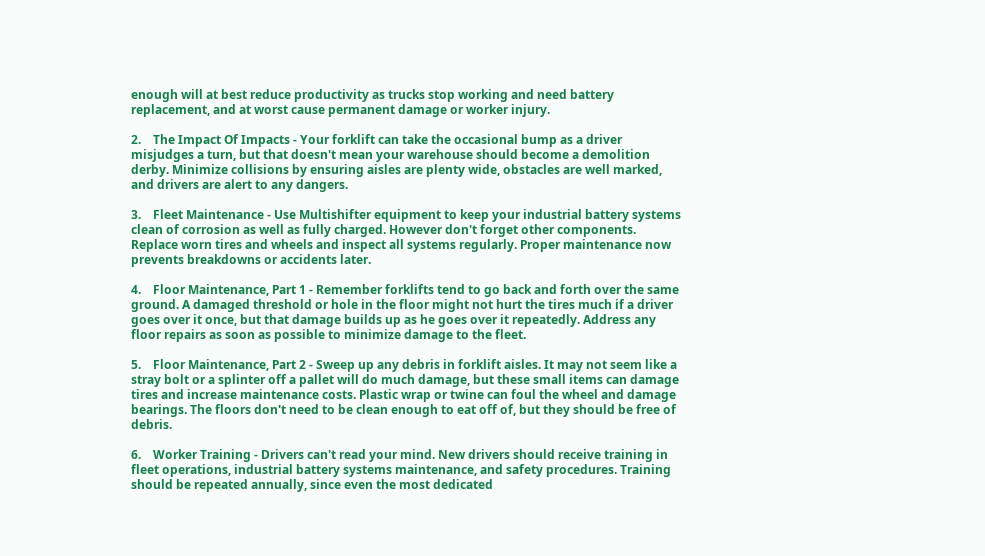enough will at best reduce productivity as trucks stop working and need battery replacement, and at worst cause permanent damage or worker injury.

2.    The Impact Of Impacts - Your forklift can take the occasional bump as a driver misjudges a turn, but that doesn't mean your warehouse should become a demolition derby. Minimize collisions by ensuring aisles are plenty wide, obstacles are well marked, and drivers are alert to any dangers.

3.    Fleet Maintenance - Use Multishifter equipment to keep your industrial battery systems clean of corrosion as well as fully charged. However don't forget other components. Replace worn tires and wheels and inspect all systems regularly. Proper maintenance now prevents breakdowns or accidents later.

4.    Floor Maintenance, Part 1 - Remember forklifts tend to go back and forth over the same ground. A damaged threshold or hole in the floor might not hurt the tires much if a driver goes over it once, but that damage builds up as he goes over it repeatedly. Address any floor repairs as soon as possible to minimize damage to the fleet.

5.    Floor Maintenance, Part 2 - Sweep up any debris in forklift aisles. It may not seem like a stray bolt or a splinter off a pallet will do much damage, but these small items can damage tires and increase maintenance costs. Plastic wrap or twine can foul the wheel and damage bearings. The floors don't need to be clean enough to eat off of, but they should be free of debris.

6.    Worker Training - Drivers can't read your mind. New drivers should receive training in fleet operations, industrial battery systems maintenance, and safety procedures. Training should be repeated annually, since even the most dedicated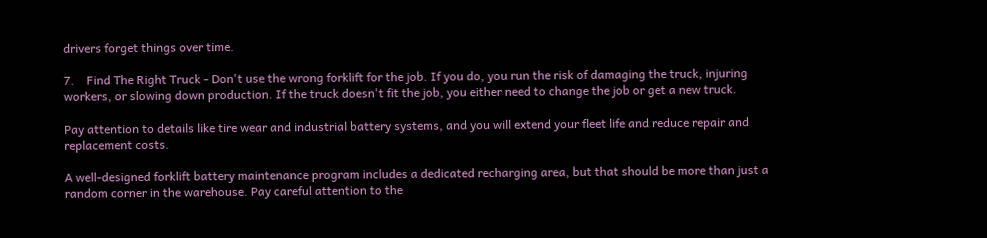drivers forget things over time.

7.    Find The Right Truck - Don't use the wrong forklift for the job. If you do, you run the risk of damaging the truck, injuring workers, or slowing down production. If the truck doesn't fit the job, you either need to change the job or get a new truck.

Pay attention to details like tire wear and industrial battery systems, and you will extend your fleet life and reduce repair and replacement costs.

A well-designed forklift battery maintenance program includes a dedicated recharging area, but that should be more than just a random corner in the warehouse. Pay careful attention to the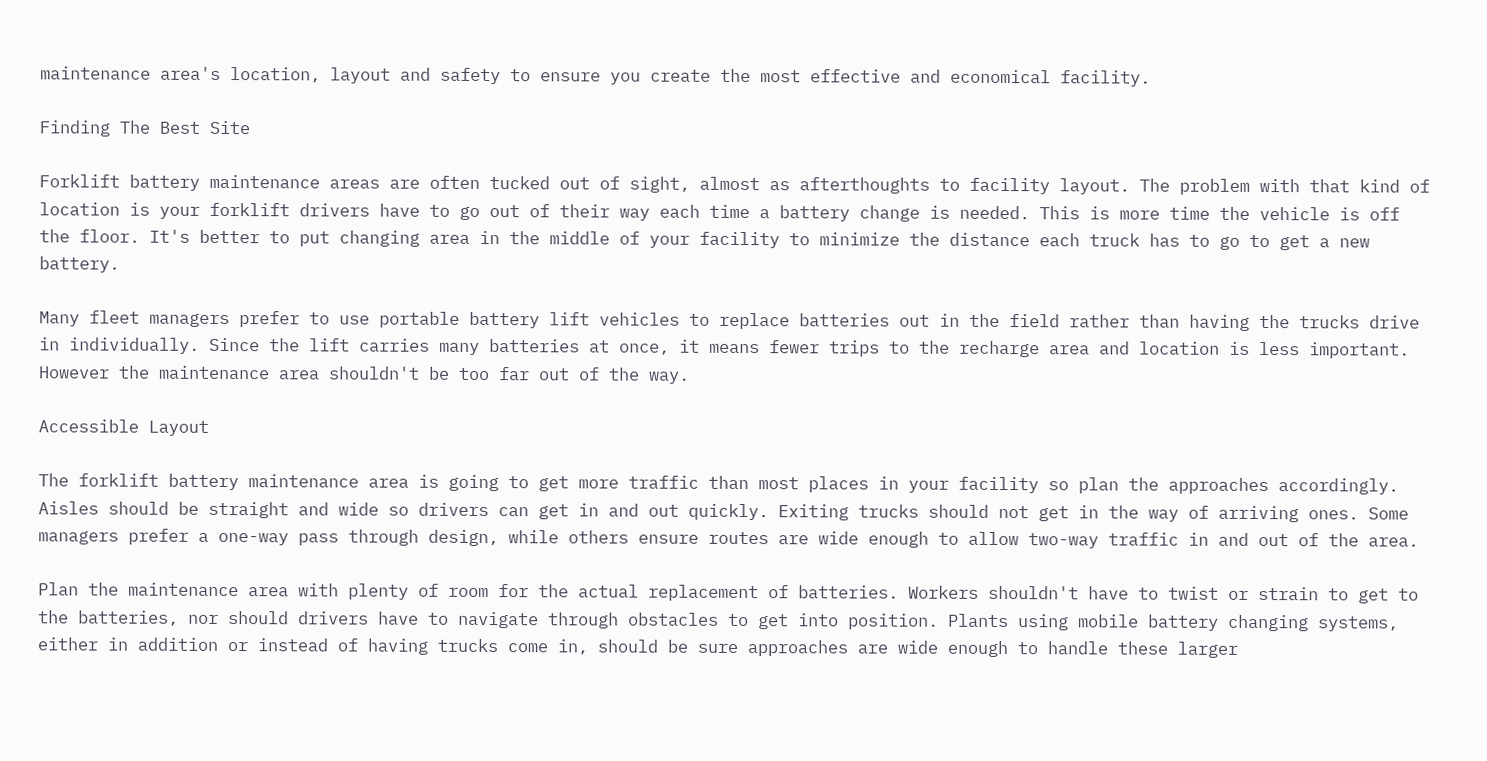maintenance area's location, layout and safety to ensure you create the most effective and economical facility.

Finding The Best Site

Forklift battery maintenance areas are often tucked out of sight, almost as afterthoughts to facility layout. The problem with that kind of location is your forklift drivers have to go out of their way each time a battery change is needed. This is more time the vehicle is off the floor. It's better to put changing area in the middle of your facility to minimize the distance each truck has to go to get a new battery.

Many fleet managers prefer to use portable battery lift vehicles to replace batteries out in the field rather than having the trucks drive in individually. Since the lift carries many batteries at once, it means fewer trips to the recharge area and location is less important. However the maintenance area shouldn't be too far out of the way.

Accessible Layout

The forklift battery maintenance area is going to get more traffic than most places in your facility so plan the approaches accordingly. Aisles should be straight and wide so drivers can get in and out quickly. Exiting trucks should not get in the way of arriving ones. Some managers prefer a one-way pass through design, while others ensure routes are wide enough to allow two-way traffic in and out of the area.

Plan the maintenance area with plenty of room for the actual replacement of batteries. Workers shouldn't have to twist or strain to get to the batteries, nor should drivers have to navigate through obstacles to get into position. Plants using mobile battery changing systems, either in addition or instead of having trucks come in, should be sure approaches are wide enough to handle these larger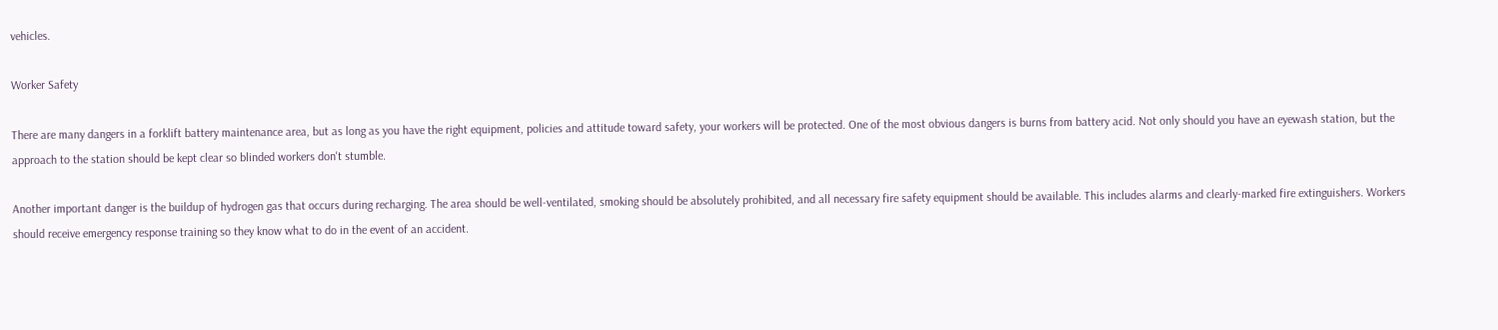vehicles.

Worker Safety

There are many dangers in a forklift battery maintenance area, but as long as you have the right equipment, policies and attitude toward safety, your workers will be protected. One of the most obvious dangers is burns from battery acid. Not only should you have an eyewash station, but the approach to the station should be kept clear so blinded workers don't stumble.

Another important danger is the buildup of hydrogen gas that occurs during recharging. The area should be well-ventilated, smoking should be absolutely prohibited, and all necessary fire safety equipment should be available. This includes alarms and clearly-marked fire extinguishers. Workers should receive emergency response training so they know what to do in the event of an accident.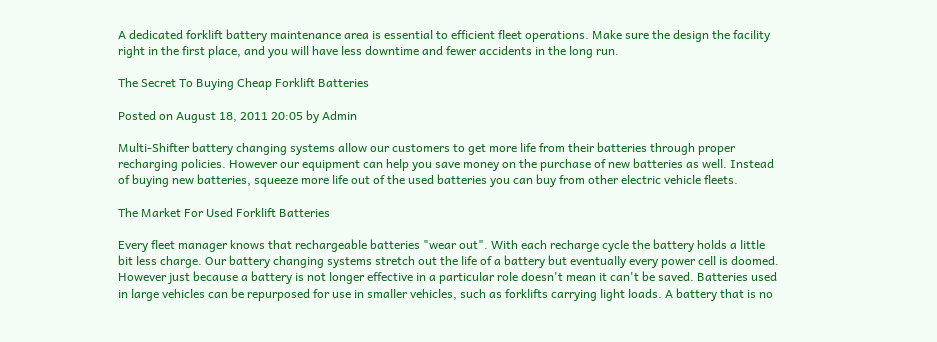A dedicated forklift battery maintenance area is essential to efficient fleet operations. Make sure the design the facility right in the first place, and you will have less downtime and fewer accidents in the long run.

The Secret To Buying Cheap Forklift Batteries

Posted on August 18, 2011 20:05 by Admin

Multi-Shifter battery changing systems allow our customers to get more life from their batteries through proper recharging policies. However our equipment can help you save money on the purchase of new batteries as well. Instead of buying new batteries, squeeze more life out of the used batteries you can buy from other electric vehicle fleets.

The Market For Used Forklift Batteries

Every fleet manager knows that rechargeable batteries "wear out". With each recharge cycle the battery holds a little bit less charge. Our battery changing systems stretch out the life of a battery but eventually every power cell is doomed. However just because a battery is not longer effective in a particular role doesn't mean it can't be saved. Batteries used in large vehicles can be repurposed for use in smaller vehicles, such as forklifts carrying light loads. A battery that is no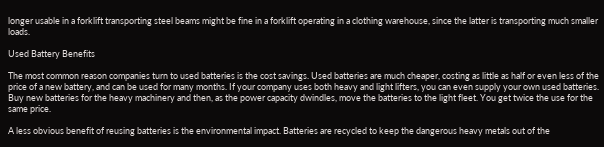longer usable in a forklift transporting steel beams might be fine in a forklift operating in a clothing warehouse, since the latter is transporting much smaller loads.

Used Battery Benefits

The most common reason companies turn to used batteries is the cost savings. Used batteries are much cheaper, costing as little as half or even less of the price of a new battery, and can be used for many months. If your company uses both heavy and light lifters, you can even supply your own used batteries. Buy new batteries for the heavy machinery and then, as the power capacity dwindles, move the batteries to the light fleet. You get twice the use for the same price.

A less obvious benefit of reusing batteries is the environmental impact. Batteries are recycled to keep the dangerous heavy metals out of the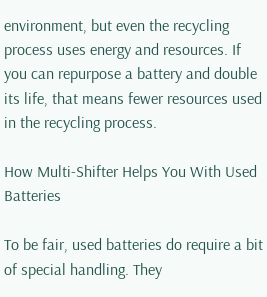environment, but even the recycling process uses energy and resources. If you can repurpose a battery and double its life, that means fewer resources used in the recycling process.

How Multi-Shifter Helps You With Used Batteries

To be fair, used batteries do require a bit of special handling. They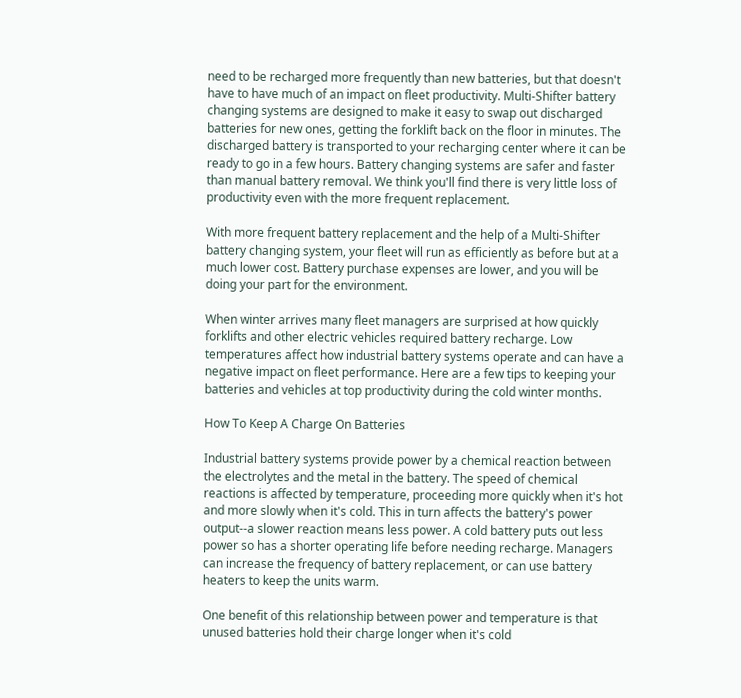need to be recharged more frequently than new batteries, but that doesn't have to have much of an impact on fleet productivity. Multi-Shifter battery changing systems are designed to make it easy to swap out discharged batteries for new ones, getting the forklift back on the floor in minutes. The discharged battery is transported to your recharging center where it can be ready to go in a few hours. Battery changing systems are safer and faster than manual battery removal. We think you'll find there is very little loss of productivity even with the more frequent replacement.

With more frequent battery replacement and the help of a Multi-Shifter battery changing system, your fleet will run as efficiently as before but at a much lower cost. Battery purchase expenses are lower, and you will be doing your part for the environment.

When winter arrives many fleet managers are surprised at how quickly forklifts and other electric vehicles required battery recharge. Low temperatures affect how industrial battery systems operate and can have a negative impact on fleet performance. Here are a few tips to keeping your batteries and vehicles at top productivity during the cold winter months.

How To Keep A Charge On Batteries

Industrial battery systems provide power by a chemical reaction between the electrolytes and the metal in the battery. The speed of chemical reactions is affected by temperature, proceeding more quickly when it's hot and more slowly when it's cold. This in turn affects the battery's power output--a slower reaction means less power. A cold battery puts out less power so has a shorter operating life before needing recharge. Managers can increase the frequency of battery replacement, or can use battery heaters to keep the units warm.

One benefit of this relationship between power and temperature is that unused batteries hold their charge longer when it's cold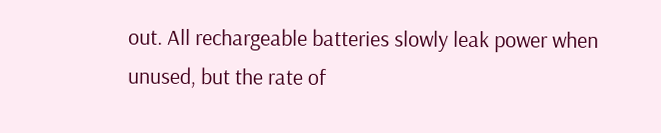out. All rechargeable batteries slowly leak power when unused, but the rate of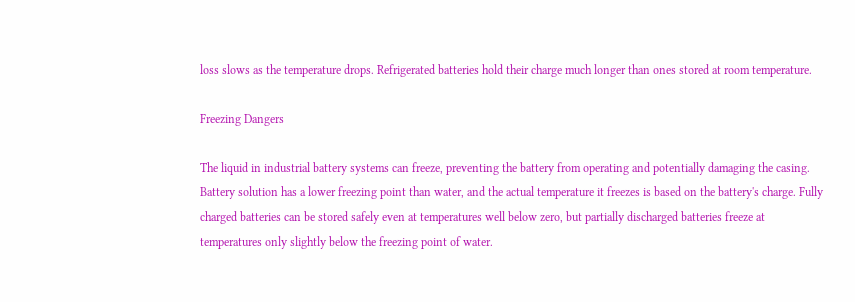loss slows as the temperature drops. Refrigerated batteries hold their charge much longer than ones stored at room temperature.

Freezing Dangers

The liquid in industrial battery systems can freeze, preventing the battery from operating and potentially damaging the casing. Battery solution has a lower freezing point than water, and the actual temperature it freezes is based on the battery's charge. Fully charged batteries can be stored safely even at temperatures well below zero, but partially discharged batteries freeze at temperatures only slightly below the freezing point of water.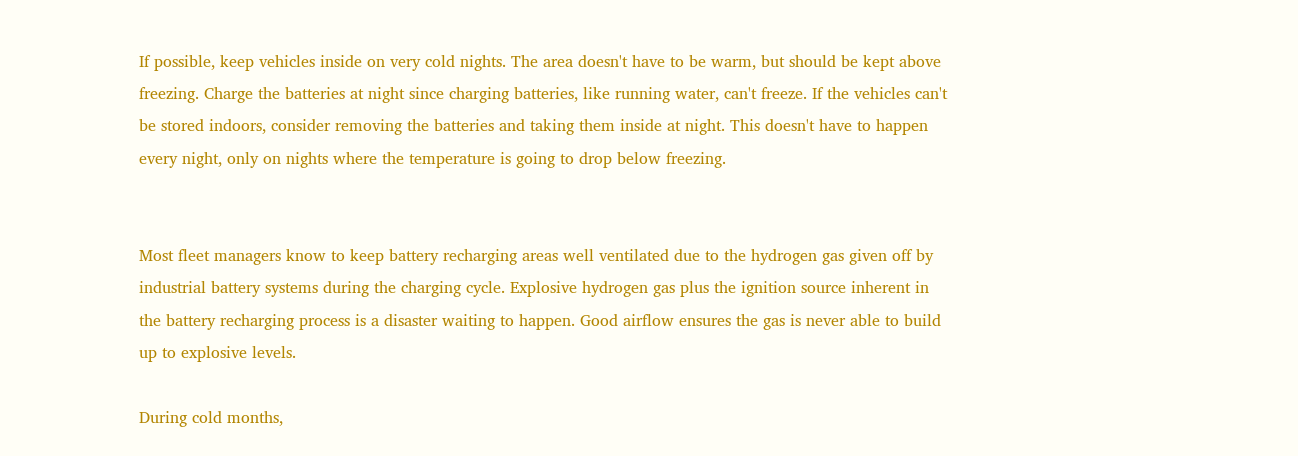If possible, keep vehicles inside on very cold nights. The area doesn't have to be warm, but should be kept above freezing. Charge the batteries at night since charging batteries, like running water, can't freeze. If the vehicles can't be stored indoors, consider removing the batteries and taking them inside at night. This doesn't have to happen every night, only on nights where the temperature is going to drop below freezing.


Most fleet managers know to keep battery recharging areas well ventilated due to the hydrogen gas given off by industrial battery systems during the charging cycle. Explosive hydrogen gas plus the ignition source inherent in the battery recharging process is a disaster waiting to happen. Good airflow ensures the gas is never able to build up to explosive levels.

During cold months,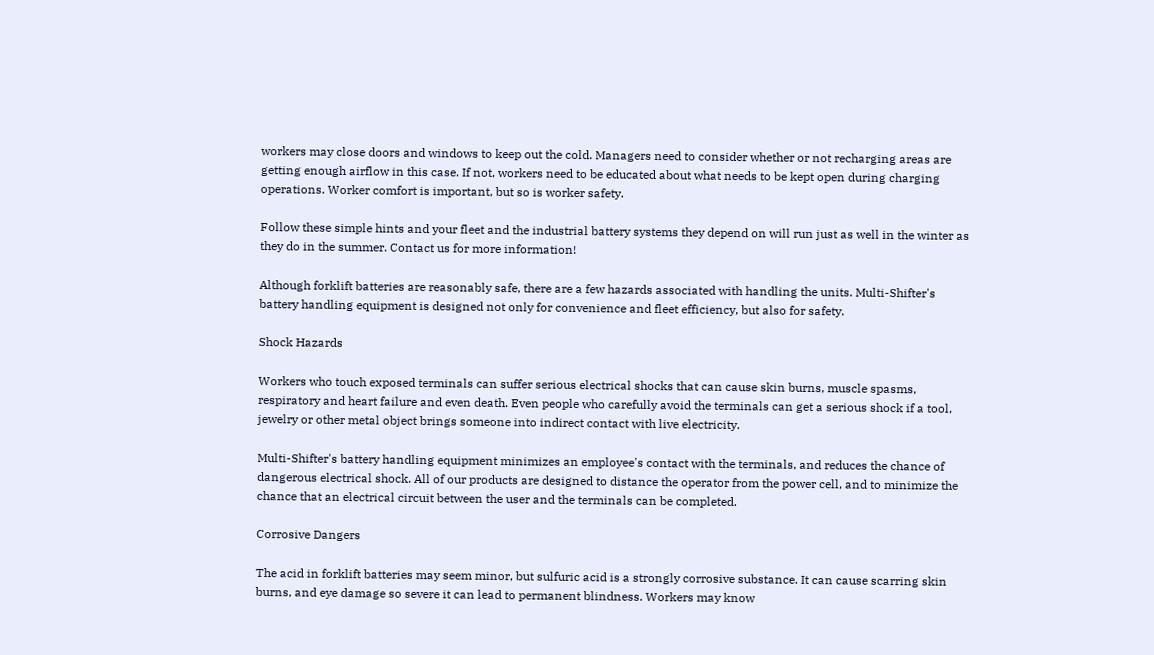workers may close doors and windows to keep out the cold. Managers need to consider whether or not recharging areas are getting enough airflow in this case. If not, workers need to be educated about what needs to be kept open during charging operations. Worker comfort is important, but so is worker safety.

Follow these simple hints and your fleet and the industrial battery systems they depend on will run just as well in the winter as they do in the summer. Contact us for more information!

Although forklift batteries are reasonably safe, there are a few hazards associated with handling the units. Multi-Shifter's battery handling equipment is designed not only for convenience and fleet efficiency, but also for safety.

Shock Hazards

Workers who touch exposed terminals can suffer serious electrical shocks that can cause skin burns, muscle spasms, respiratory and heart failure and even death. Even people who carefully avoid the terminals can get a serious shock if a tool, jewelry or other metal object brings someone into indirect contact with live electricity.

Multi-Shifter's battery handling equipment minimizes an employee's contact with the terminals, and reduces the chance of dangerous electrical shock. All of our products are designed to distance the operator from the power cell, and to minimize the chance that an electrical circuit between the user and the terminals can be completed.

Corrosive Dangers

The acid in forklift batteries may seem minor, but sulfuric acid is a strongly corrosive substance. It can cause scarring skin burns, and eye damage so severe it can lead to permanent blindness. Workers may know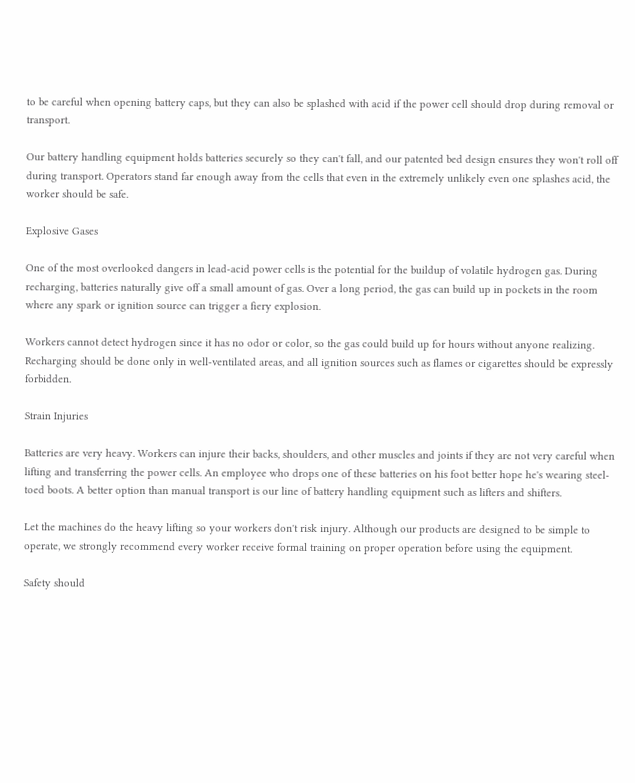to be careful when opening battery caps, but they can also be splashed with acid if the power cell should drop during removal or transport.

Our battery handling equipment holds batteries securely so they can't fall, and our patented bed design ensures they won't roll off during transport. Operators stand far enough away from the cells that even in the extremely unlikely even one splashes acid, the worker should be safe.

Explosive Gases

One of the most overlooked dangers in lead-acid power cells is the potential for the buildup of volatile hydrogen gas. During recharging, batteries naturally give off a small amount of gas. Over a long period, the gas can build up in pockets in the room where any spark or ignition source can trigger a fiery explosion.

Workers cannot detect hydrogen since it has no odor or color, so the gas could build up for hours without anyone realizing. Recharging should be done only in well-ventilated areas, and all ignition sources such as flames or cigarettes should be expressly forbidden.

Strain Injuries

Batteries are very heavy. Workers can injure their backs, shoulders, and other muscles and joints if they are not very careful when lifting and transferring the power cells. An employee who drops one of these batteries on his foot better hope he's wearing steel-toed boots. A better option than manual transport is our line of battery handling equipment such as lifters and shifters.

Let the machines do the heavy lifting so your workers don't risk injury. Although our products are designed to be simple to operate, we strongly recommend every worker receive formal training on proper operation before using the equipment.

Safety should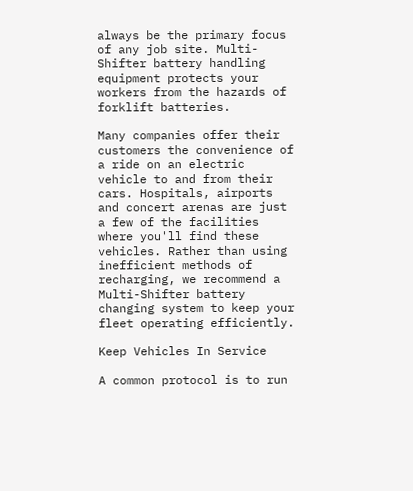always be the primary focus of any job site. Multi-Shifter battery handling equipment protects your workers from the hazards of forklift batteries.

Many companies offer their customers the convenience of a ride on an electric vehicle to and from their cars. Hospitals, airports and concert arenas are just a few of the facilities where you'll find these vehicles. Rather than using inefficient methods of recharging, we recommend a Multi-Shifter battery changing system to keep your fleet operating efficiently.

Keep Vehicles In Service

A common protocol is to run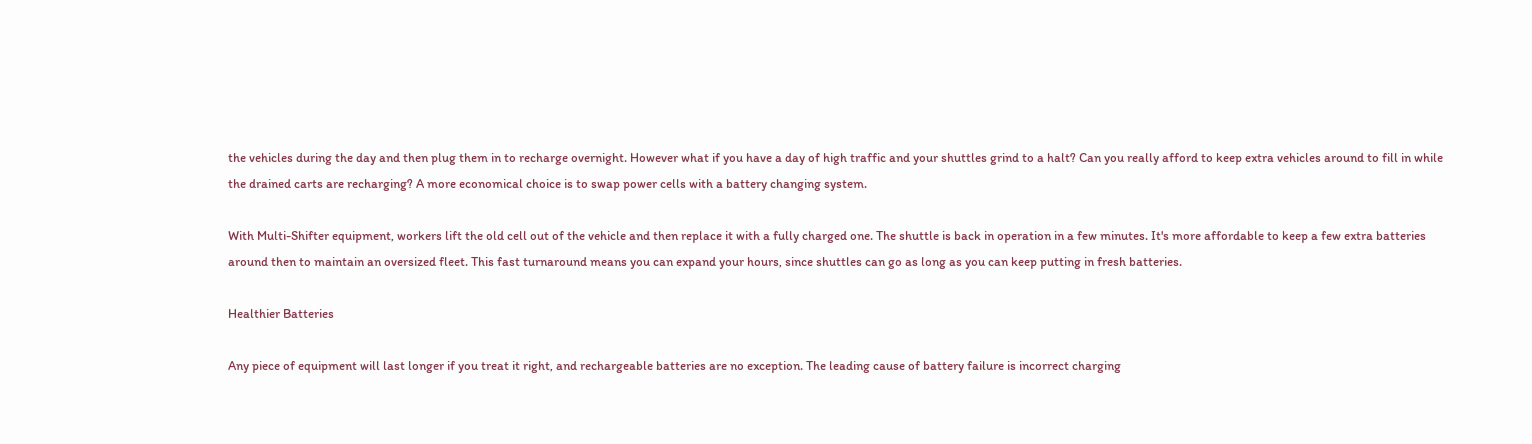the vehicles during the day and then plug them in to recharge overnight. However what if you have a day of high traffic and your shuttles grind to a halt? Can you really afford to keep extra vehicles around to fill in while the drained carts are recharging? A more economical choice is to swap power cells with a battery changing system.

With Multi-Shifter equipment, workers lift the old cell out of the vehicle and then replace it with a fully charged one. The shuttle is back in operation in a few minutes. It's more affordable to keep a few extra batteries around then to maintain an oversized fleet. This fast turnaround means you can expand your hours, since shuttles can go as long as you can keep putting in fresh batteries.

Healthier Batteries

Any piece of equipment will last longer if you treat it right, and rechargeable batteries are no exception. The leading cause of battery failure is incorrect charging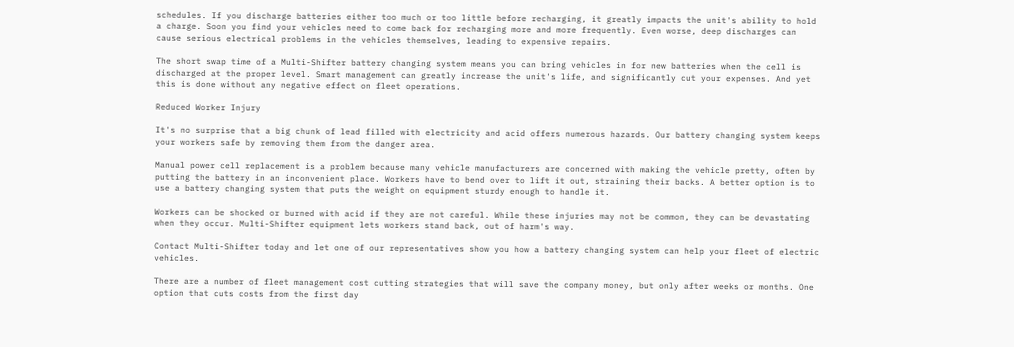schedules. If you discharge batteries either too much or too little before recharging, it greatly impacts the unit's ability to hold a charge. Soon you find your vehicles need to come back for recharging more and more frequently. Even worse, deep discharges can cause serious electrical problems in the vehicles themselves, leading to expensive repairs.

The short swap time of a Multi-Shifter battery changing system means you can bring vehicles in for new batteries when the cell is discharged at the proper level. Smart management can greatly increase the unit's life, and significantly cut your expenses. And yet this is done without any negative effect on fleet operations.

Reduced Worker Injury

It's no surprise that a big chunk of lead filled with electricity and acid offers numerous hazards. Our battery changing system keeps your workers safe by removing them from the danger area.

Manual power cell replacement is a problem because many vehicle manufacturers are concerned with making the vehicle pretty, often by putting the battery in an inconvenient place. Workers have to bend over to lift it out, straining their backs. A better option is to use a battery changing system that puts the weight on equipment sturdy enough to handle it.

Workers can be shocked or burned with acid if they are not careful. While these injuries may not be common, they can be devastating when they occur. Multi-Shifter equipment lets workers stand back, out of harm's way.

Contact Multi-Shifter today and let one of our representatives show you how a battery changing system can help your fleet of electric vehicles.

There are a number of fleet management cost cutting strategies that will save the company money, but only after weeks or months. One option that cuts costs from the first day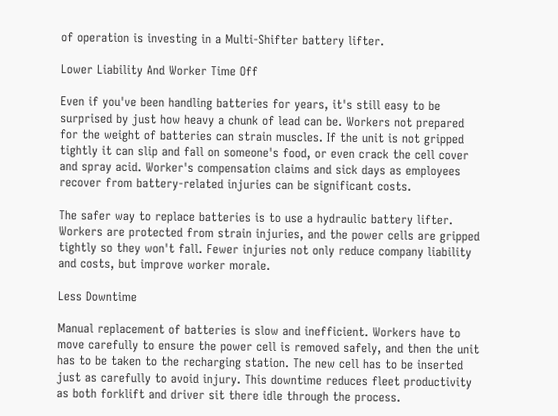of operation is investing in a Multi-Shifter battery lifter.

Lower Liability And Worker Time Off

Even if you've been handling batteries for years, it's still easy to be surprised by just how heavy a chunk of lead can be. Workers not prepared for the weight of batteries can strain muscles. If the unit is not gripped tightly it can slip and fall on someone's food, or even crack the cell cover and spray acid. Worker's compensation claims and sick days as employees recover from battery-related injuries can be significant costs.

The safer way to replace batteries is to use a hydraulic battery lifter. Workers are protected from strain injuries, and the power cells are gripped tightly so they won't fall. Fewer injuries not only reduce company liability and costs, but improve worker morale.

Less Downtime

Manual replacement of batteries is slow and inefficient. Workers have to move carefully to ensure the power cell is removed safely, and then the unit has to be taken to the recharging station. The new cell has to be inserted just as carefully to avoid injury. This downtime reduces fleet productivity as both forklift and driver sit there idle through the process.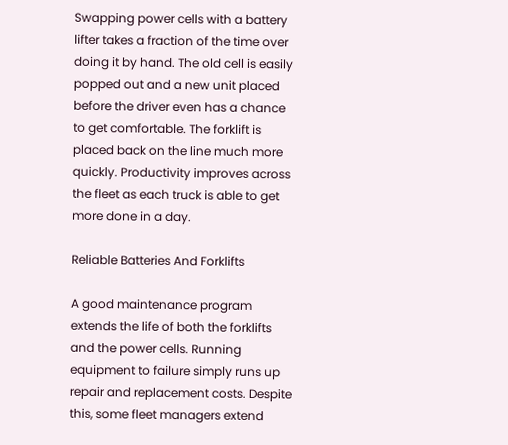Swapping power cells with a battery lifter takes a fraction of the time over doing it by hand. The old cell is easily popped out and a new unit placed before the driver even has a chance to get comfortable. The forklift is placed back on the line much more quickly. Productivity improves across the fleet as each truck is able to get more done in a day.

Reliable Batteries And Forklifts

A good maintenance program extends the life of both the forklifts and the power cells. Running equipment to failure simply runs up repair and replacement costs. Despite this, some fleet managers extend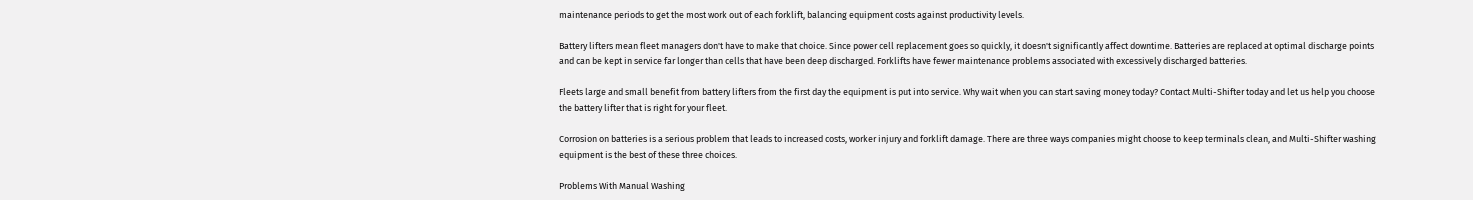maintenance periods to get the most work out of each forklift, balancing equipment costs against productivity levels.

Battery lifters mean fleet managers don't have to make that choice. Since power cell replacement goes so quickly, it doesn't significantly affect downtime. Batteries are replaced at optimal discharge points and can be kept in service far longer than cells that have been deep discharged. Forklifts have fewer maintenance problems associated with excessively discharged batteries.

Fleets large and small benefit from battery lifters from the first day the equipment is put into service. Why wait when you can start saving money today? Contact Multi-Shifter today and let us help you choose the battery lifter that is right for your fleet.

Corrosion on batteries is a serious problem that leads to increased costs, worker injury and forklift damage. There are three ways companies might choose to keep terminals clean, and Multi-Shifter washing equipment is the best of these three choices.

Problems With Manual Washing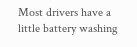Most drivers have a little battery washing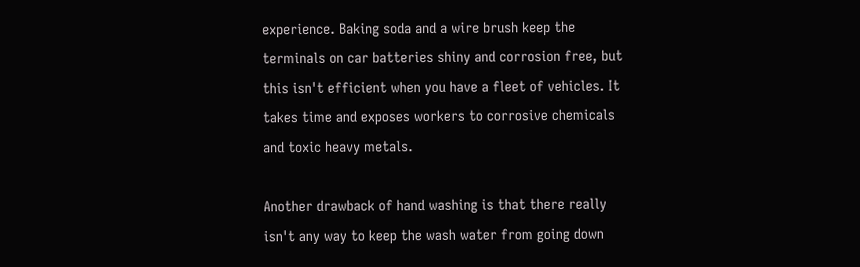experience. Baking soda and a wire brush keep the terminals on car batteries shiny and corrosion free, but this isn't efficient when you have a fleet of vehicles. It takes time and exposes workers to corrosive chemicals and toxic heavy metals.

Another drawback of hand washing is that there really isn't any way to keep the wash water from going down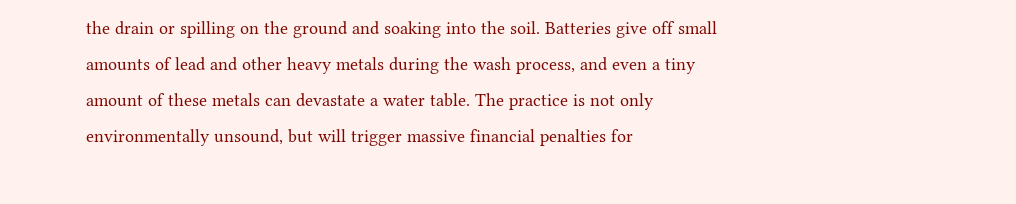the drain or spilling on the ground and soaking into the soil. Batteries give off small amounts of lead and other heavy metals during the wash process, and even a tiny amount of these metals can devastate a water table. The practice is not only environmentally unsound, but will trigger massive financial penalties for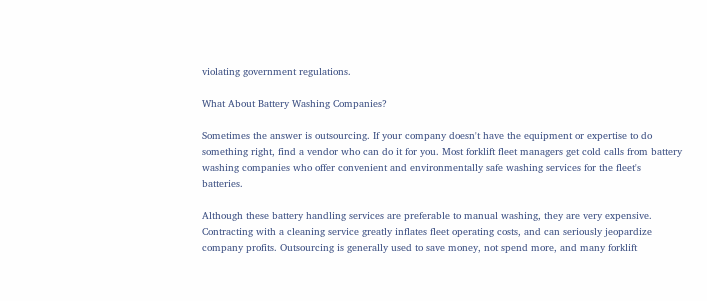violating government regulations.

What About Battery Washing Companies?

Sometimes the answer is outsourcing. If your company doesn't have the equipment or expertise to do something right, find a vendor who can do it for you. Most forklift fleet managers get cold calls from battery washing companies who offer convenient and environmentally safe washing services for the fleet's batteries.

Although these battery handling services are preferable to manual washing, they are very expensive. Contracting with a cleaning service greatly inflates fleet operating costs, and can seriously jeopardize company profits. Outsourcing is generally used to save money, not spend more, and many forklift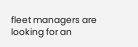fleet managers are looking for an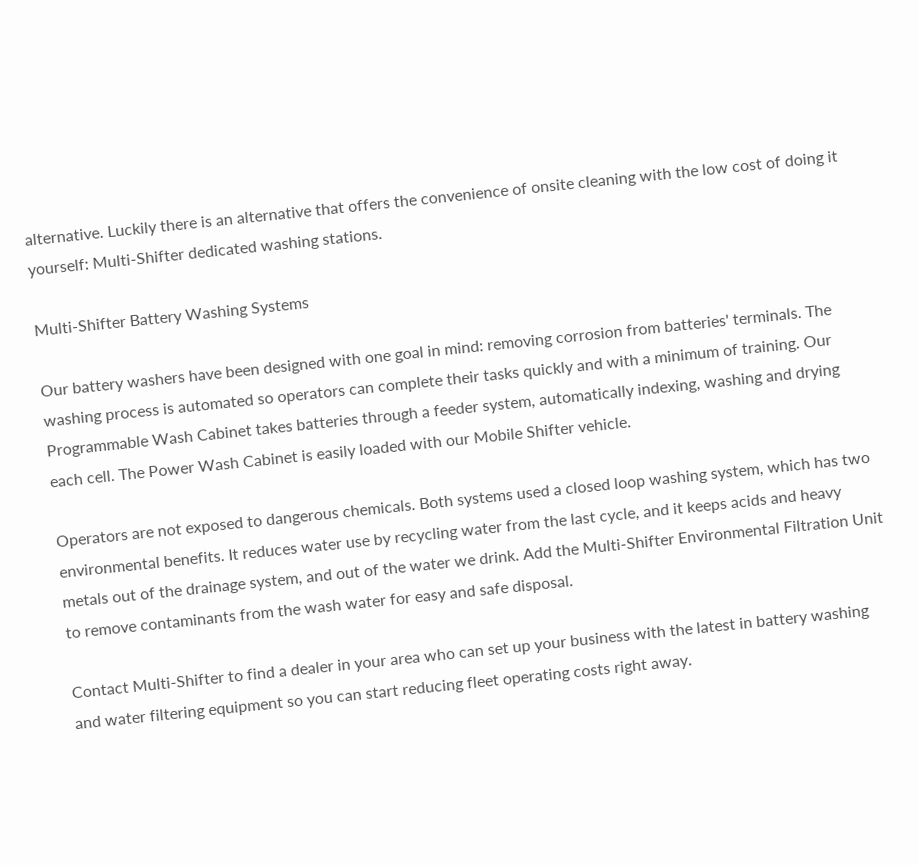alternative. Luckily there is an alternative that offers the convenience of onsite cleaning with the low cost of doing it yourself: Multi-Shifter dedicated washing stations.

Multi-Shifter Battery Washing Systems

Our battery washers have been designed with one goal in mind: removing corrosion from batteries' terminals. The washing process is automated so operators can complete their tasks quickly and with a minimum of training. Our Programmable Wash Cabinet takes batteries through a feeder system, automatically indexing, washing and drying each cell. The Power Wash Cabinet is easily loaded with our Mobile Shifter vehicle.

Operators are not exposed to dangerous chemicals. Both systems used a closed loop washing system, which has two environmental benefits. It reduces water use by recycling water from the last cycle, and it keeps acids and heavy metals out of the drainage system, and out of the water we drink. Add the Multi-Shifter Environmental Filtration Unit to remove contaminants from the wash water for easy and safe disposal.

Contact Multi-Shifter to find a dealer in your area who can set up your business with the latest in battery washing and water filtering equipment so you can start reducing fleet operating costs right away.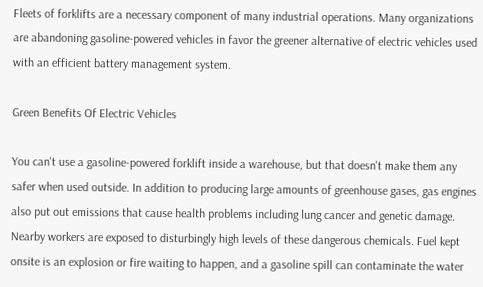Fleets of forklifts are a necessary component of many industrial operations. Many organizations are abandoning gasoline-powered vehicles in favor the greener alternative of electric vehicles used with an efficient battery management system.

Green Benefits Of Electric Vehicles

You can't use a gasoline-powered forklift inside a warehouse, but that doesn't make them any safer when used outside. In addition to producing large amounts of greenhouse gases, gas engines also put out emissions that cause health problems including lung cancer and genetic damage. Nearby workers are exposed to disturbingly high levels of these dangerous chemicals. Fuel kept onsite is an explosion or fire waiting to happen, and a gasoline spill can contaminate the water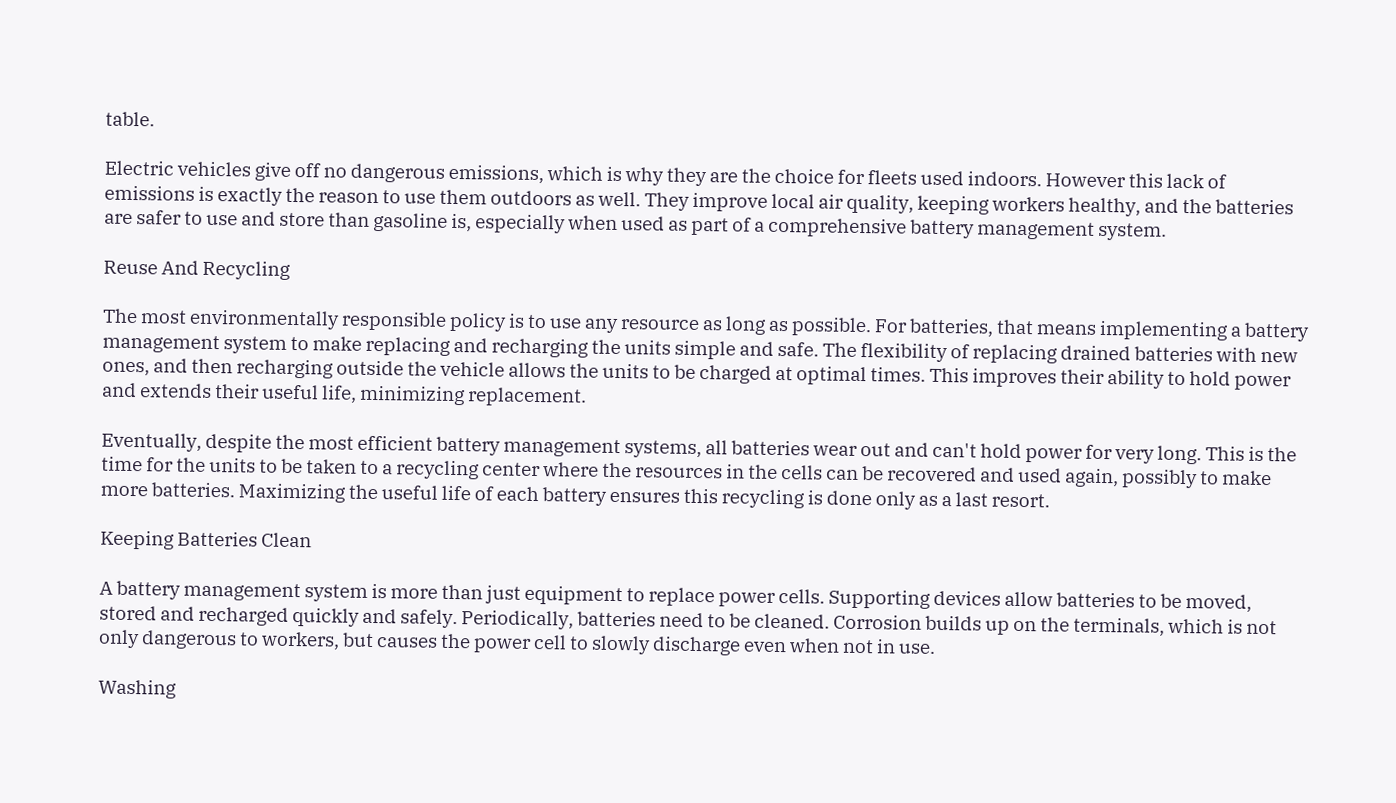table.

Electric vehicles give off no dangerous emissions, which is why they are the choice for fleets used indoors. However this lack of emissions is exactly the reason to use them outdoors as well. They improve local air quality, keeping workers healthy, and the batteries are safer to use and store than gasoline is, especially when used as part of a comprehensive battery management system.

Reuse And Recycling

The most environmentally responsible policy is to use any resource as long as possible. For batteries, that means implementing a battery management system to make replacing and recharging the units simple and safe. The flexibility of replacing drained batteries with new ones, and then recharging outside the vehicle allows the units to be charged at optimal times. This improves their ability to hold power and extends their useful life, minimizing replacement.

Eventually, despite the most efficient battery management systems, all batteries wear out and can't hold power for very long. This is the time for the units to be taken to a recycling center where the resources in the cells can be recovered and used again, possibly to make more batteries. Maximizing the useful life of each battery ensures this recycling is done only as a last resort.

Keeping Batteries Clean

A battery management system is more than just equipment to replace power cells. Supporting devices allow batteries to be moved, stored and recharged quickly and safely. Periodically, batteries need to be cleaned. Corrosion builds up on the terminals, which is not only dangerous to workers, but causes the power cell to slowly discharge even when not in use.

Washing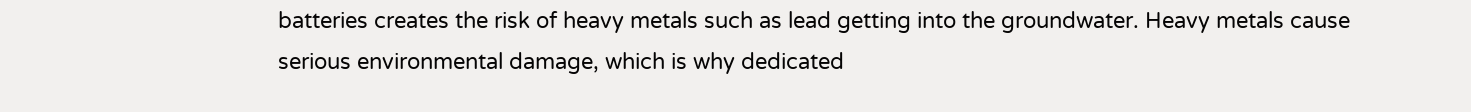batteries creates the risk of heavy metals such as lead getting into the groundwater. Heavy metals cause serious environmental damage, which is why dedicated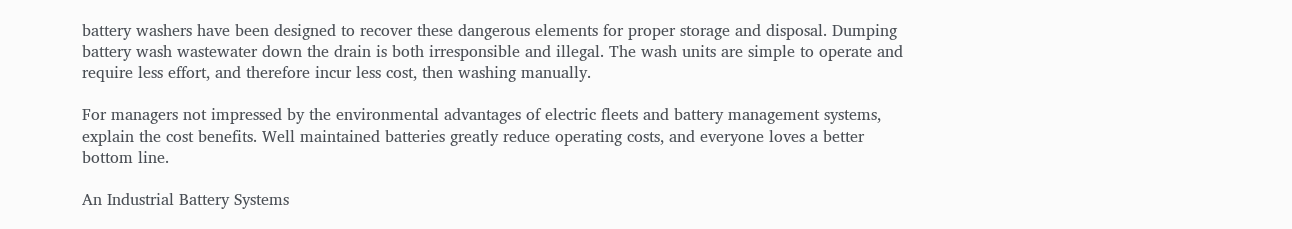battery washers have been designed to recover these dangerous elements for proper storage and disposal. Dumping battery wash wastewater down the drain is both irresponsible and illegal. The wash units are simple to operate and require less effort, and therefore incur less cost, then washing manually.

For managers not impressed by the environmental advantages of electric fleets and battery management systems, explain the cost benefits. Well maintained batteries greatly reduce operating costs, and everyone loves a better bottom line.

An Industrial Battery Systems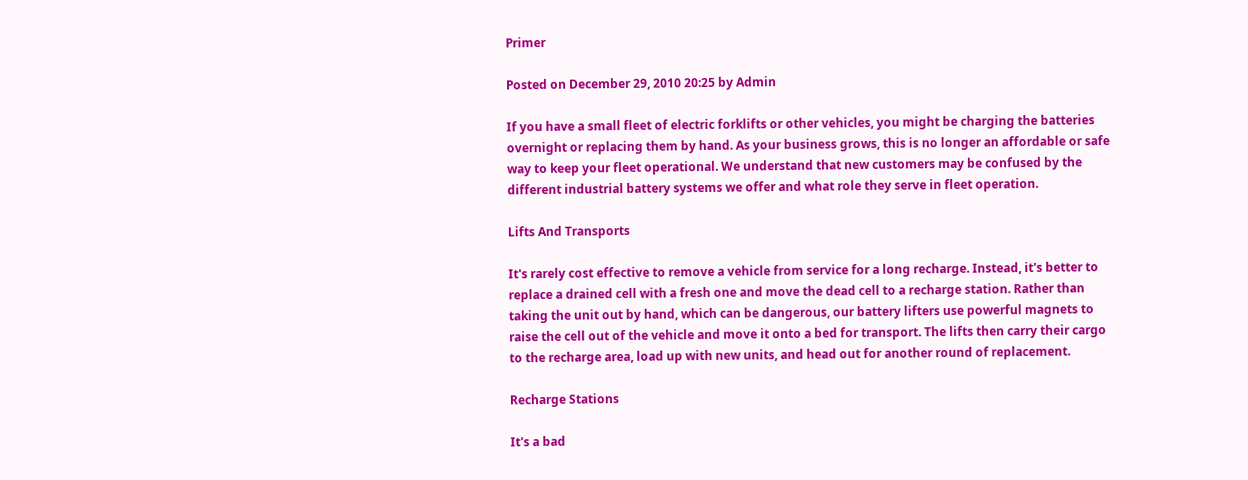Primer

Posted on December 29, 2010 20:25 by Admin

If you have a small fleet of electric forklifts or other vehicles, you might be charging the batteries overnight or replacing them by hand. As your business grows, this is no longer an affordable or safe way to keep your fleet operational. We understand that new customers may be confused by the different industrial battery systems we offer and what role they serve in fleet operation.

Lifts And Transports

It's rarely cost effective to remove a vehicle from service for a long recharge. Instead, it's better to replace a drained cell with a fresh one and move the dead cell to a recharge station. Rather than taking the unit out by hand, which can be dangerous, our battery lifters use powerful magnets to raise the cell out of the vehicle and move it onto a bed for transport. The lifts then carry their cargo to the recharge area, load up with new units, and head out for another round of replacement.

Recharge Stations

It's a bad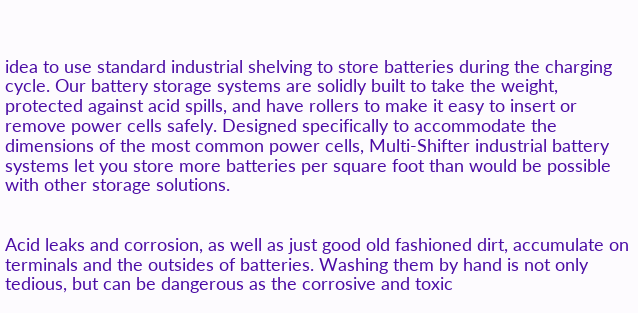idea to use standard industrial shelving to store batteries during the charging cycle. Our battery storage systems are solidly built to take the weight, protected against acid spills, and have rollers to make it easy to insert or remove power cells safely. Designed specifically to accommodate the dimensions of the most common power cells, Multi-Shifter industrial battery systems let you store more batteries per square foot than would be possible with other storage solutions.


Acid leaks and corrosion, as well as just good old fashioned dirt, accumulate on terminals and the outsides of batteries. Washing them by hand is not only tedious, but can be dangerous as the corrosive and toxic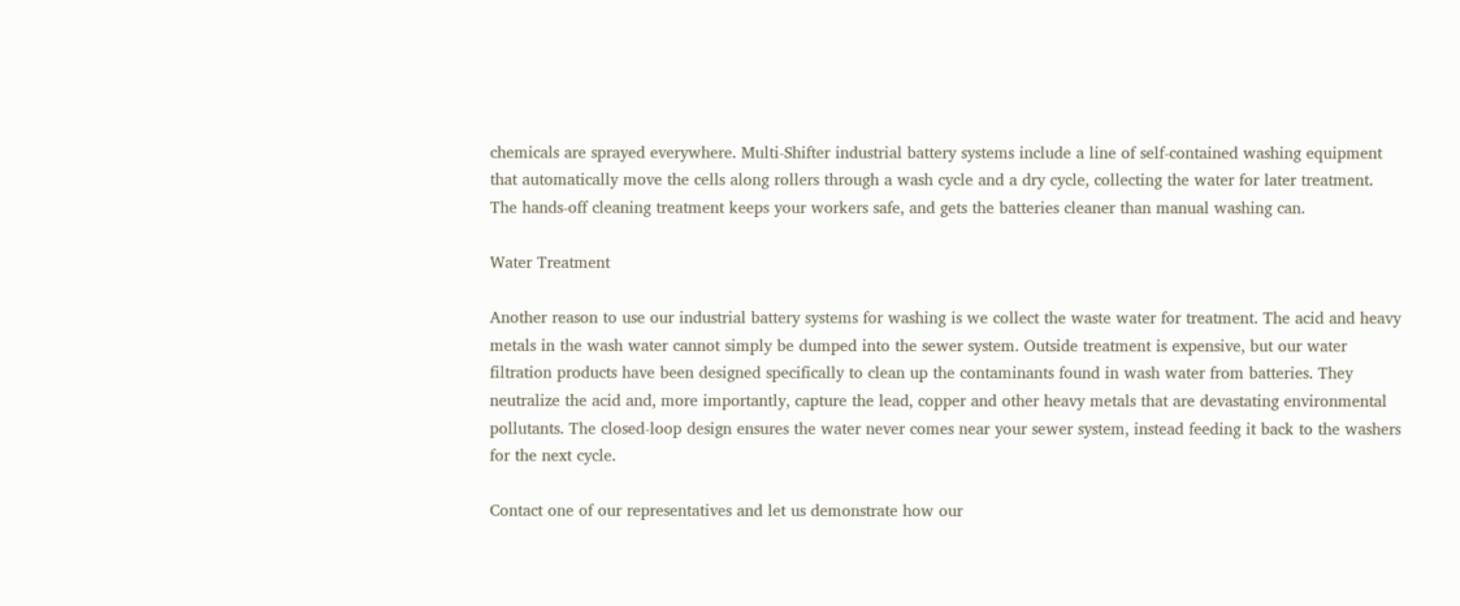chemicals are sprayed everywhere. Multi-Shifter industrial battery systems include a line of self-contained washing equipment that automatically move the cells along rollers through a wash cycle and a dry cycle, collecting the water for later treatment. The hands-off cleaning treatment keeps your workers safe, and gets the batteries cleaner than manual washing can.

Water Treatment

Another reason to use our industrial battery systems for washing is we collect the waste water for treatment. The acid and heavy metals in the wash water cannot simply be dumped into the sewer system. Outside treatment is expensive, but our water filtration products have been designed specifically to clean up the contaminants found in wash water from batteries. They neutralize the acid and, more importantly, capture the lead, copper and other heavy metals that are devastating environmental pollutants. The closed-loop design ensures the water never comes near your sewer system, instead feeding it back to the washers for the next cycle.

Contact one of our representatives and let us demonstrate how our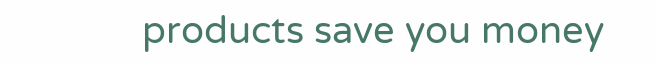products save you money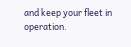and keep your fleet in operation.